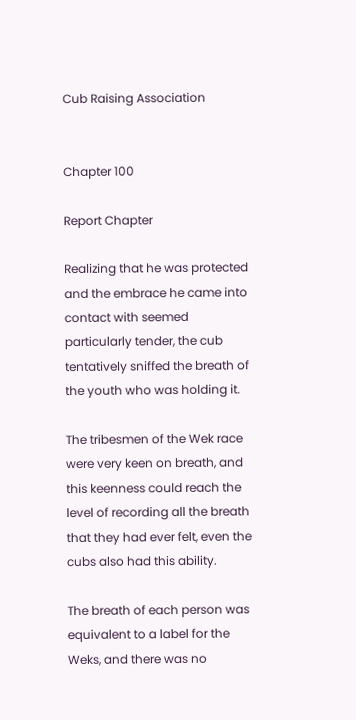Cub Raising Association


Chapter 100

Report Chapter

Realizing that he was protected and the embrace he came into contact with seemed particularly tender, the cub tentatively sniffed the breath of the youth who was holding it.

The tribesmen of the Wek race were very keen on breath, and this keenness could reach the level of recording all the breath that they had ever felt, even the cubs also had this ability.

The breath of each person was equivalent to a label for the Weks, and there was no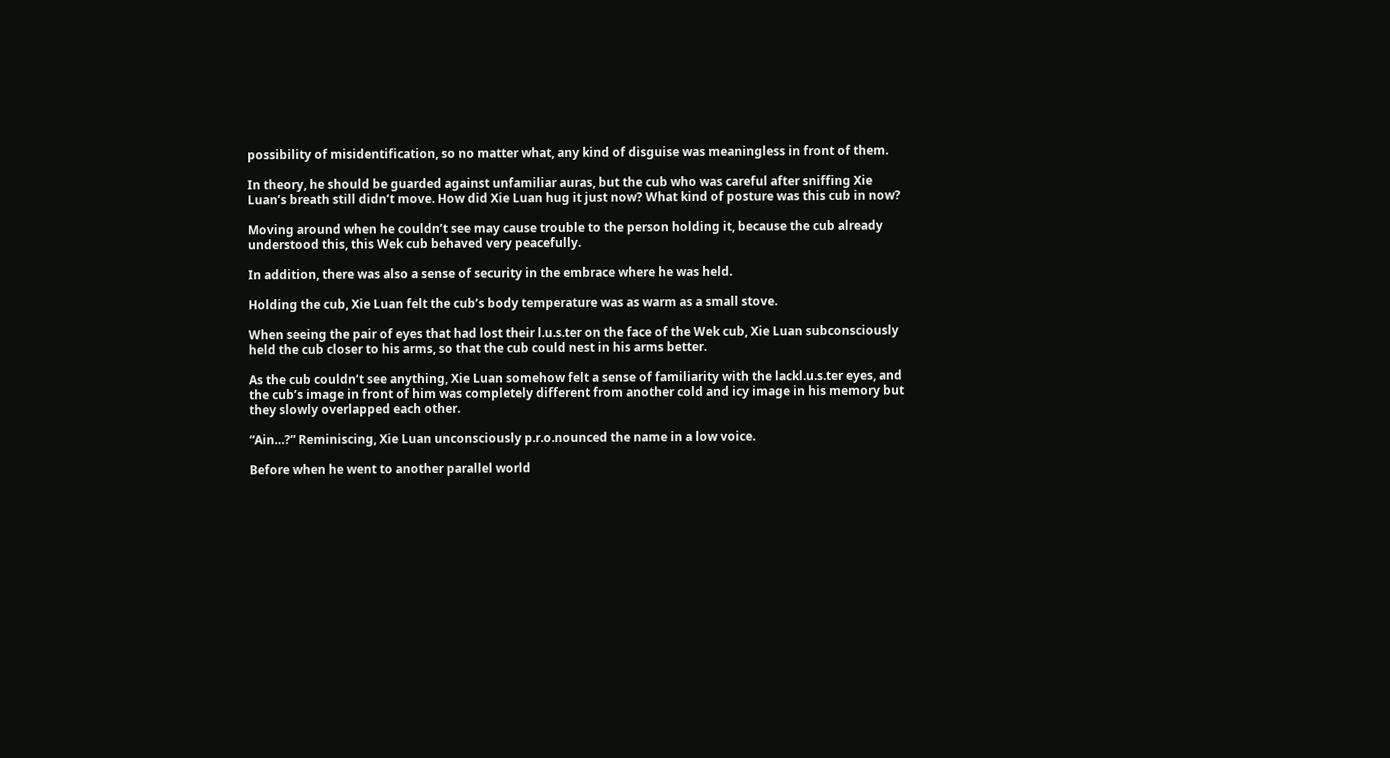possibility of misidentification, so no matter what, any kind of disguise was meaningless in front of them.

In theory, he should be guarded against unfamiliar auras, but the cub who was careful after sniffing Xie Luan’s breath still didn’t move. How did Xie Luan hug it just now? What kind of posture was this cub in now?

Moving around when he couldn’t see may cause trouble to the person holding it, because the cub already understood this, this Wek cub behaved very peacefully.

In addition, there was also a sense of security in the embrace where he was held.

Holding the cub, Xie Luan felt the cub’s body temperature was as warm as a small stove.

When seeing the pair of eyes that had lost their l.u.s.ter on the face of the Wek cub, Xie Luan subconsciously held the cub closer to his arms, so that the cub could nest in his arms better.

As the cub couldn’t see anything, Xie Luan somehow felt a sense of familiarity with the lackl.u.s.ter eyes, and the cub’s image in front of him was completely different from another cold and icy image in his memory but they slowly overlapped each other.

“Ain…?” Reminiscing, Xie Luan unconsciously p.r.o.nounced the name in a low voice.

Before when he went to another parallel world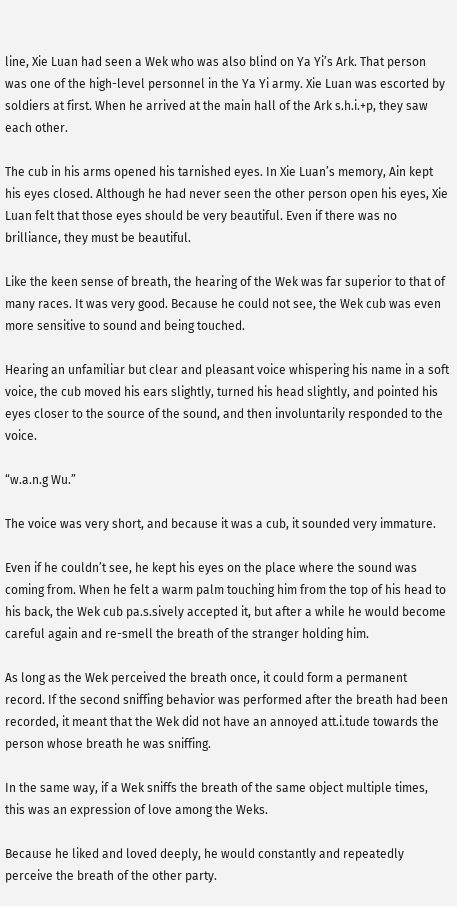line, Xie Luan had seen a Wek who was also blind on Ya Yi’s Ark. That person was one of the high-level personnel in the Ya Yi army. Xie Luan was escorted by soldiers at first. When he arrived at the main hall of the Ark s.h.i.+p, they saw each other.

The cub in his arms opened his tarnished eyes. In Xie Luan’s memory, Ain kept his eyes closed. Although he had never seen the other person open his eyes, Xie Luan felt that those eyes should be very beautiful. Even if there was no brilliance, they must be beautiful.

Like the keen sense of breath, the hearing of the Wek was far superior to that of many races. It was very good. Because he could not see, the Wek cub was even more sensitive to sound and being touched.

Hearing an unfamiliar but clear and pleasant voice whispering his name in a soft voice, the cub moved his ears slightly, turned his head slightly, and pointed his eyes closer to the source of the sound, and then involuntarily responded to the voice.

“w.a.n.g Wu.”

The voice was very short, and because it was a cub, it sounded very immature.

Even if he couldn’t see, he kept his eyes on the place where the sound was coming from. When he felt a warm palm touching him from the top of his head to his back, the Wek cub pa.s.sively accepted it, but after a while he would become careful again and re-smell the breath of the stranger holding him.

As long as the Wek perceived the breath once, it could form a permanent record. If the second sniffing behavior was performed after the breath had been recorded, it meant that the Wek did not have an annoyed att.i.tude towards the person whose breath he was sniffing.

In the same way, if a Wek sniffs the breath of the same object multiple times, this was an expression of love among the Weks.

Because he liked and loved deeply, he would constantly and repeatedly perceive the breath of the other party.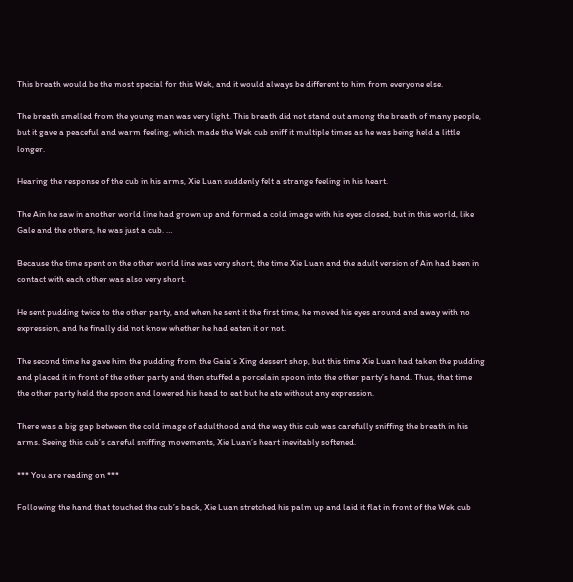This breath would be the most special for this Wek, and it would always be different to him from everyone else.

The breath smelled from the young man was very light. This breath did not stand out among the breath of many people, but it gave a peaceful and warm feeling, which made the Wek cub sniff it multiple times as he was being held a little longer.

Hearing the response of the cub in his arms, Xie Luan suddenly felt a strange feeling in his heart.

The Ain he saw in another world line had grown up and formed a cold image with his eyes closed, but in this world, like Gale and the others, he was just a cub. …

Because the time spent on the other world line was very short, the time Xie Luan and the adult version of Ain had been in contact with each other was also very short.

He sent pudding twice to the other party, and when he sent it the first time, he moved his eyes around and away with no expression, and he finally did not know whether he had eaten it or not.

The second time he gave him the pudding from the Gaia’s Xing dessert shop, but this time Xie Luan had taken the pudding and placed it in front of the other party and then stuffed a porcelain spoon into the other party’s hand. Thus, that time the other party held the spoon and lowered his head to eat but he ate without any expression.

There was a big gap between the cold image of adulthood and the way this cub was carefully sniffing the breath in his arms. Seeing this cub’s careful sniffing movements, Xie Luan’s heart inevitably softened.

*** You are reading on ***

Following the hand that touched the cub’s back, Xie Luan stretched his palm up and laid it flat in front of the Wek cub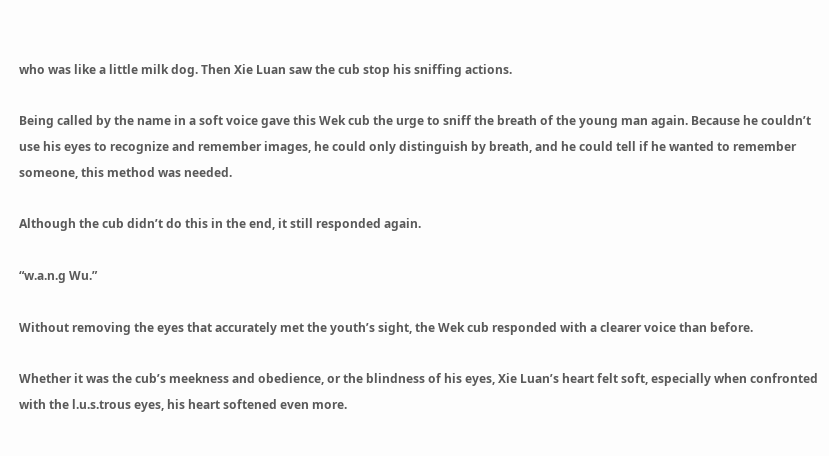who was like a little milk dog. Then Xie Luan saw the cub stop his sniffing actions.

Being called by the name in a soft voice gave this Wek cub the urge to sniff the breath of the young man again. Because he couldn’t use his eyes to recognize and remember images, he could only distinguish by breath, and he could tell if he wanted to remember someone, this method was needed.

Although the cub didn’t do this in the end, it still responded again.

“w.a.n.g Wu.”

Without removing the eyes that accurately met the youth’s sight, the Wek cub responded with a clearer voice than before.

Whether it was the cub’s meekness and obedience, or the blindness of his eyes, Xie Luan’s heart felt soft, especially when confronted with the l.u.s.trous eyes, his heart softened even more.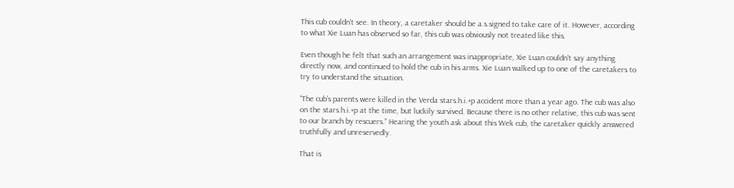This cub couldn’t see. In theory, a caretaker should be a.s.signed to take care of it. However, according to what Xie Luan has observed so far, this cub was obviously not treated like this.

Even though he felt that such an arrangement was inappropriate, Xie Luan couldn’t say anything directly now, and continued to hold the cub in his arms. Xie Luan walked up to one of the caretakers to try to understand the situation.

“The cub’s parents were killed in the Verda stars.h.i.+p accident more than a year ago. The cub was also on the stars.h.i.+p at the time, but luckily survived. Because there is no other relative, this cub was sent to our branch by rescuers.” Hearing the youth ask about this Wek cub, the caretaker quickly answered truthfully and unreservedly.

That is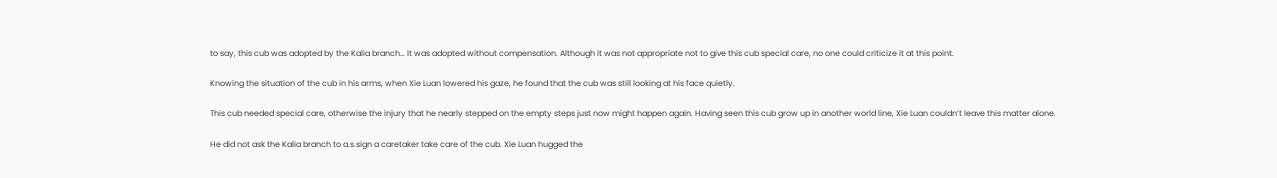to say, this cub was adopted by the Kalia branch… It was adopted without compensation. Although it was not appropriate not to give this cub special care, no one could criticize it at this point.

Knowing the situation of the cub in his arms, when Xie Luan lowered his gaze, he found that the cub was still looking at his face quietly.

This cub needed special care, otherwise the injury that he nearly stepped on the empty steps just now might happen again. Having seen this cub grow up in another world line, Xie Luan couldn’t leave this matter alone.

He did not ask the Kalia branch to a.s.sign a caretaker take care of the cub. Xie Luan hugged the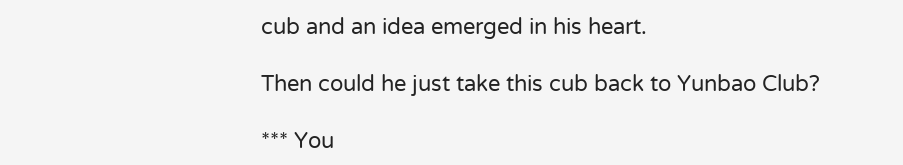cub and an idea emerged in his heart.

Then could he just take this cub back to Yunbao Club?

*** You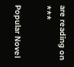are reading on ***

Popular Novel